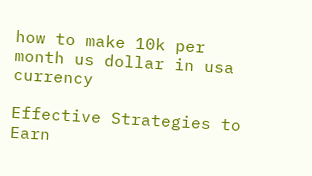how to make 10k per month us dollar in usa currency

Effective Strategies to Earn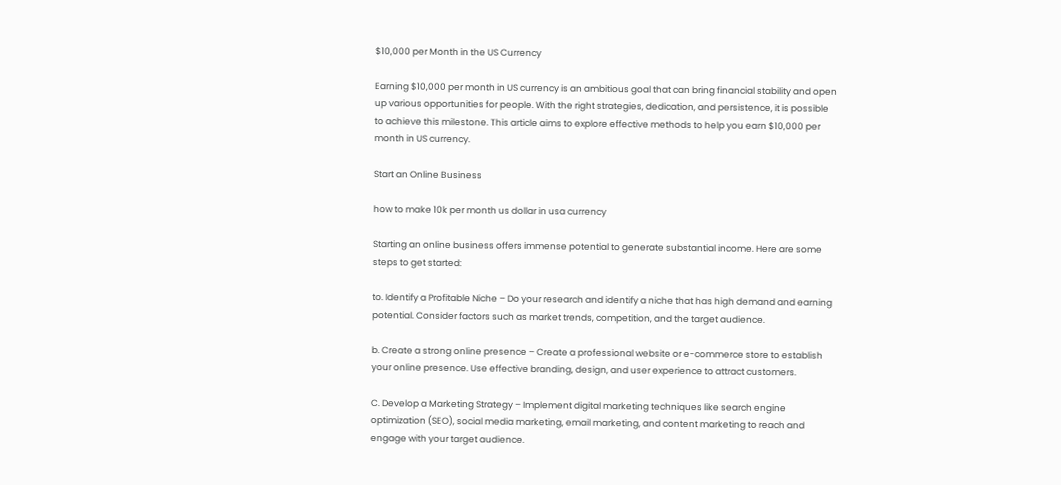$10,000 per Month in the US Currency

Earning $10,000 per month in US currency is an ambitious goal that can bring financial stability and open up various opportunities for people. With the right strategies, dedication, and persistence, it is possible to achieve this milestone. This article aims to explore effective methods to help you earn $10,000 per month in US currency.

Start an Online Business

how to make 10k per month us dollar in usa currency

Starting an online business offers immense potential to generate substantial income. Here are some steps to get started:

to. Identify a Profitable Niche – Do your research and identify a niche that has high demand and earning potential. Consider factors such as market trends, competition, and the target audience.

b. Create a strong online presence – Create a professional website or e-commerce store to establish your online presence. Use effective branding, design, and user experience to attract customers.

C. Develop a Marketing Strategy – Implement digital marketing techniques like search engine optimization (SEO), social media marketing, email marketing, and content marketing to reach and engage with your target audience.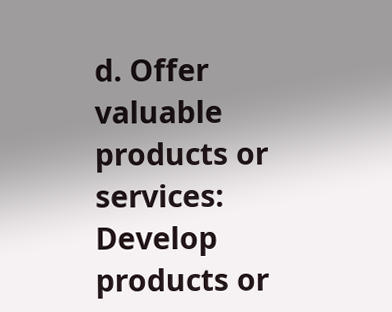d. Offer valuable products or services: Develop products or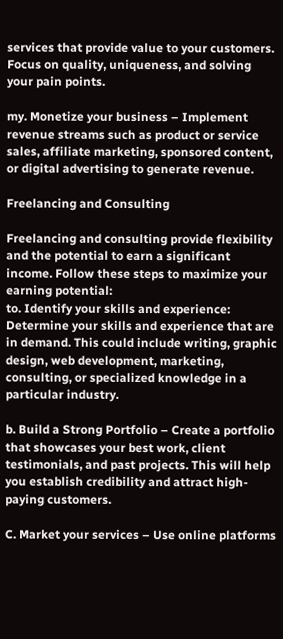services that provide value to your customers. Focus on quality, uniqueness, and solving your pain points.

my. Monetize your business – Implement revenue streams such as product or service sales, affiliate marketing, sponsored content, or digital advertising to generate revenue.

Freelancing and Consulting

Freelancing and consulting provide flexibility and the potential to earn a significant income. Follow these steps to maximize your earning potential:
to. Identify your skills and experience: Determine your skills and experience that are in demand. This could include writing, graphic design, web development, marketing, consulting, or specialized knowledge in a particular industry.

b. Build a Strong Portfolio – Create a portfolio that showcases your best work, client testimonials, and past projects. This will help you establish credibility and attract high-paying customers.

C. Market your services – Use online platforms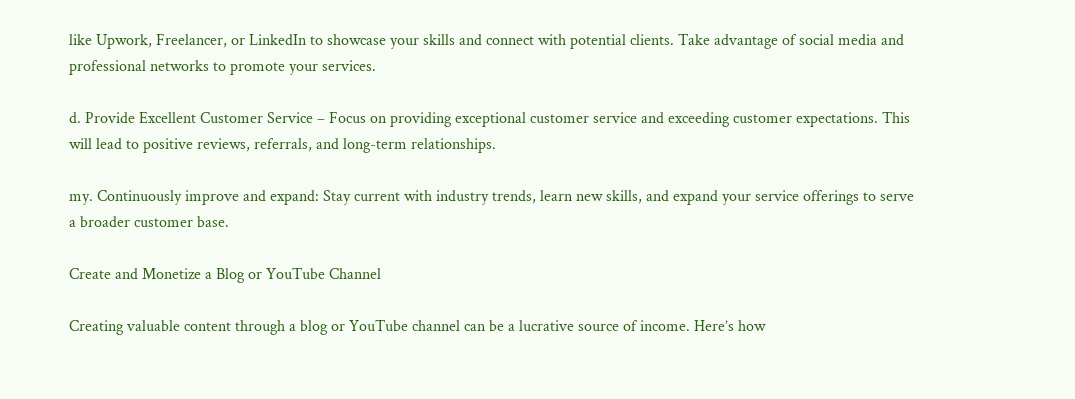like Upwork, Freelancer, or LinkedIn to showcase your skills and connect with potential clients. Take advantage of social media and professional networks to promote your services.

d. Provide Excellent Customer Service – Focus on providing exceptional customer service and exceeding customer expectations. This will lead to positive reviews, referrals, and long-term relationships.

my. Continuously improve and expand: Stay current with industry trends, learn new skills, and expand your service offerings to serve a broader customer base.

Create and Monetize a Blog or YouTube Channel

Creating valuable content through a blog or YouTube channel can be a lucrative source of income. Here’s how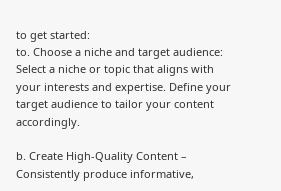to get started:
to. Choose a niche and target audience: Select a niche or topic that aligns with your interests and expertise. Define your target audience to tailor your content accordingly.

b. Create High-Quality Content – Consistently produce informative,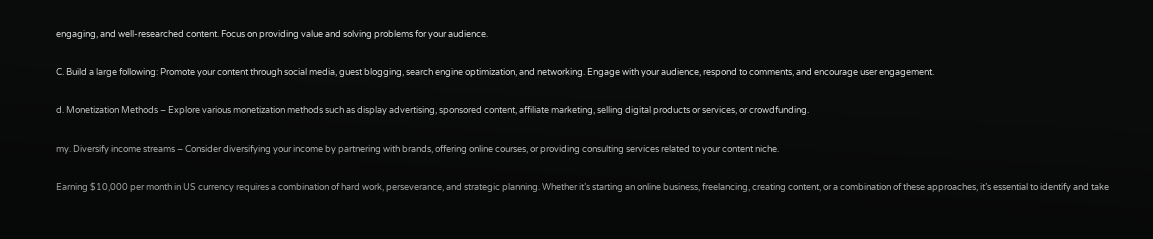engaging, and well-researched content. Focus on providing value and solving problems for your audience.

C. Build a large following: Promote your content through social media, guest blogging, search engine optimization, and networking. Engage with your audience, respond to comments, and encourage user engagement.

d. Monetization Methods – Explore various monetization methods such as display advertising, sponsored content, affiliate marketing, selling digital products or services, or crowdfunding.

my. Diversify income streams – Consider diversifying your income by partnering with brands, offering online courses, or providing consulting services related to your content niche.

Earning $10,000 per month in US currency requires a combination of hard work, perseverance, and strategic planning. Whether it’s starting an online business, freelancing, creating content, or a combination of these approaches, it’s essential to identify and take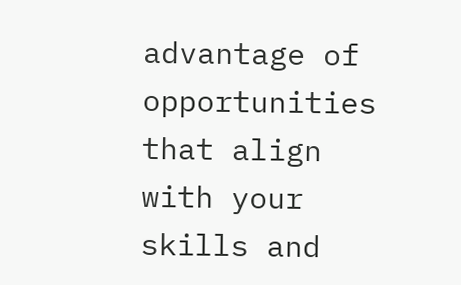advantage of opportunities that align with your skills and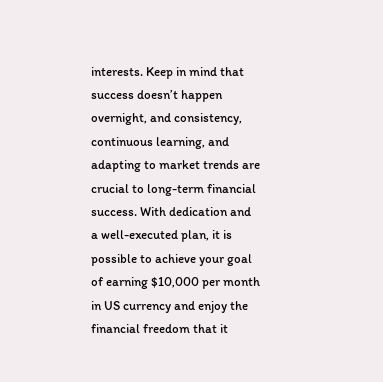interests. Keep in mind that success doesn’t happen overnight, and consistency, continuous learning, and adapting to market trends are crucial to long-term financial success. With dedication and a well-executed plan, it is possible to achieve your goal of earning $10,000 per month in US currency and enjoy the financial freedom that it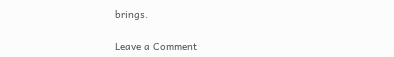brings.

Leave a Comment